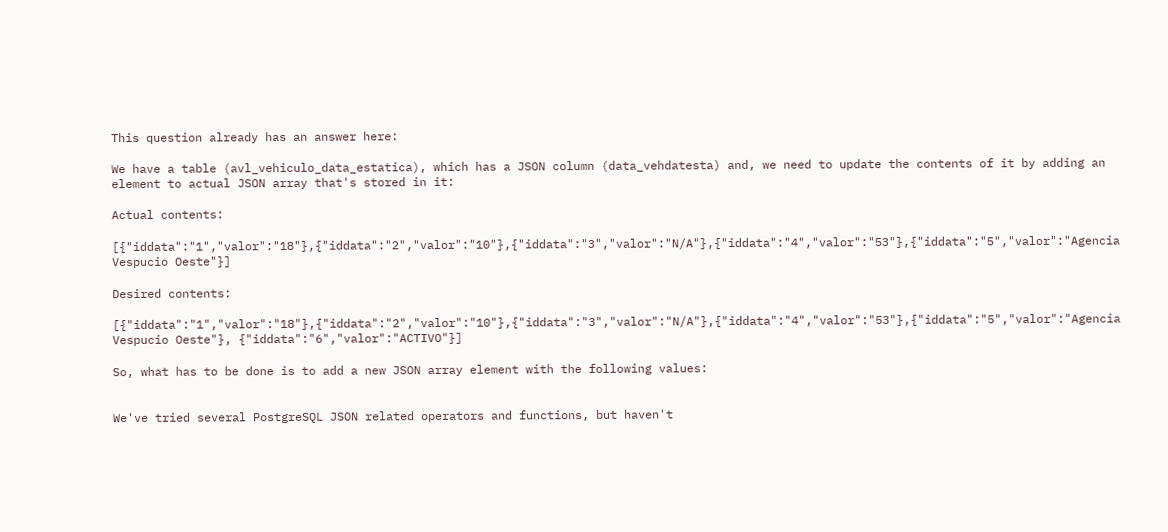This question already has an answer here:

We have a table (avl_vehiculo_data_estatica), which has a JSON column (data_vehdatesta) and, we need to update the contents of it by adding an element to actual JSON array that's stored in it:

Actual contents:

[{"iddata":"1","valor":"18"},{"iddata":"2","valor":"10"},{"iddata":"3","valor":"N/A"},{"iddata":"4","valor":"53"},{"iddata":"5","valor":"Agencia Vespucio Oeste"}]

Desired contents:

[{"iddata":"1","valor":"18"},{"iddata":"2","valor":"10"},{"iddata":"3","valor":"N/A"},{"iddata":"4","valor":"53"},{"iddata":"5","valor":"Agencia Vespucio Oeste"}, {"iddata":"6","valor":"ACTIVO"}]

So, what has to be done is to add a new JSON array element with the following values:


We've tried several PostgreSQL JSON related operators and functions, but haven't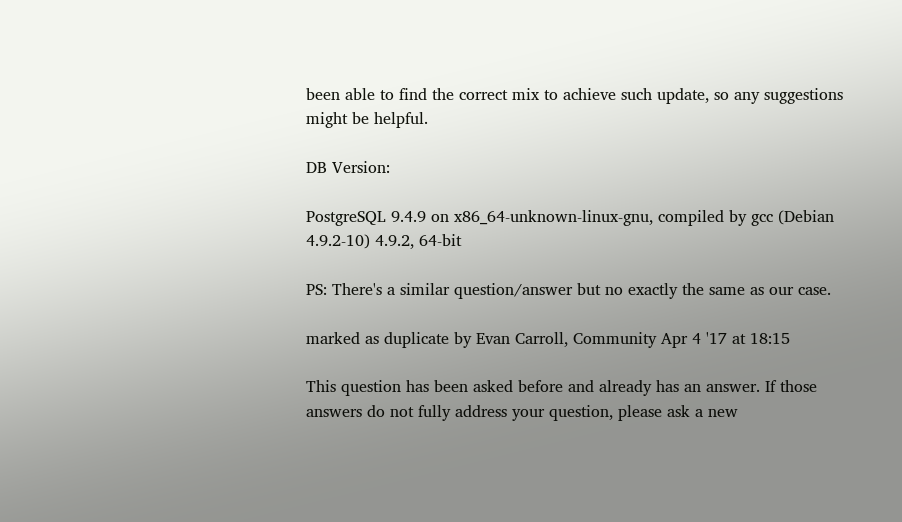been able to find the correct mix to achieve such update, so any suggestions might be helpful.

DB Version:

PostgreSQL 9.4.9 on x86_64-unknown-linux-gnu, compiled by gcc (Debian 4.9.2-10) 4.9.2, 64-bit

PS: There's a similar question/answer but no exactly the same as our case.

marked as duplicate by Evan Carroll, Community Apr 4 '17 at 18:15

This question has been asked before and already has an answer. If those answers do not fully address your question, please ask a new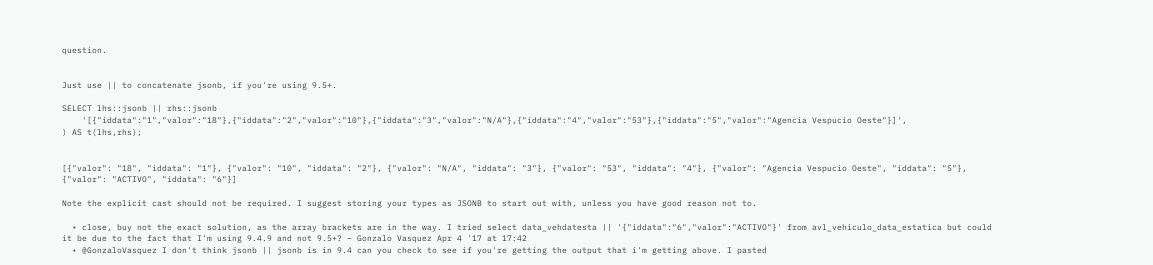question.


Just use || to concatenate jsonb, if you're using 9.5+.

SELECT lhs::jsonb || rhs::jsonb
    '[{"iddata":"1","valor":"18"},{"iddata":"2","valor":"10"},{"iddata":"3","valor":"N/A"},{"iddata":"4","valor":"53"},{"iddata":"5","valor":"Agencia Vespucio Oeste"}]',
) AS t(lhs,rhs);


[{"valor": "18", "iddata": "1"}, {"valor": "10", "iddata": "2"}, {"valor": "N/A", "iddata": "3"}, {"valor": "53", "iddata": "4"}, {"valor": "Agencia Vespucio Oeste", "iddata": "5"}, {"valor": "ACTIVO", "iddata": "6"}]

Note the explicit cast should not be required. I suggest storing your types as JSONB to start out with, unless you have good reason not to.

  • close, buy not the exact solution, as the array brackets are in the way. I tried select data_vehdatesta || '{"iddata":"6","valor":"ACTIVO"}' from avl_vehiculo_data_estatica but could it be due to the fact that I'm using 9.4.9 and not 9.5+? – Gonzalo Vasquez Apr 4 '17 at 17:42
  • @GonzaloVasquez I don't think jsonb || jsonb is in 9.4 can you check to see if you're getting the output that i'm getting above. I pasted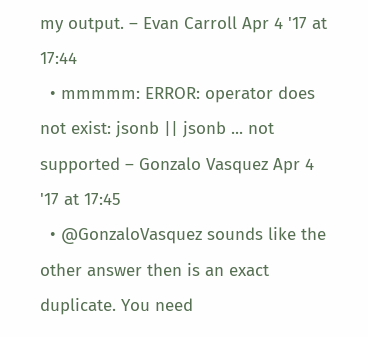my output. – Evan Carroll Apr 4 '17 at 17:44
  • mmmmm: ERROR: operator does not exist: jsonb || jsonb ... not supported – Gonzalo Vasquez Apr 4 '17 at 17:45
  • @GonzaloVasquez sounds like the other answer then is an exact duplicate. You need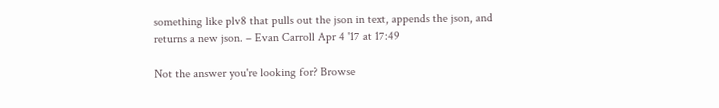something like plv8 that pulls out the json in text, appends the json, and returns a new json. – Evan Carroll Apr 4 '17 at 17:49

Not the answer you're looking for? Browse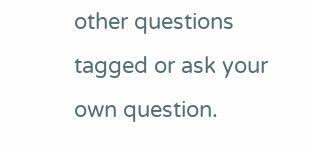other questions tagged or ask your own question.